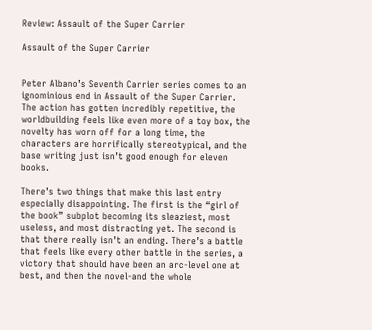Review: Assault of the Super Carrier

Assault of the Super Carrier


Peter Albano’s Seventh Carrier series comes to an ignominious end in Assault of the Super Carrier. The action has gotten incredibly repetitive, the worldbuilding feels like even more of a toy box, the novelty has worn off for a long time, the characters are horrifically stereotypical, and the base writing just isn’t good enough for eleven books.

There’s two things that make this last entry especially disappointing. The first is the “girl of the book” subplot becoming its sleaziest, most useless, and most distracting yet. The second is that there really isn’t an ending. There’s a battle that feels like every other battle in the series, a victory that should have been an arc-level one at best, and then the novel-and the whole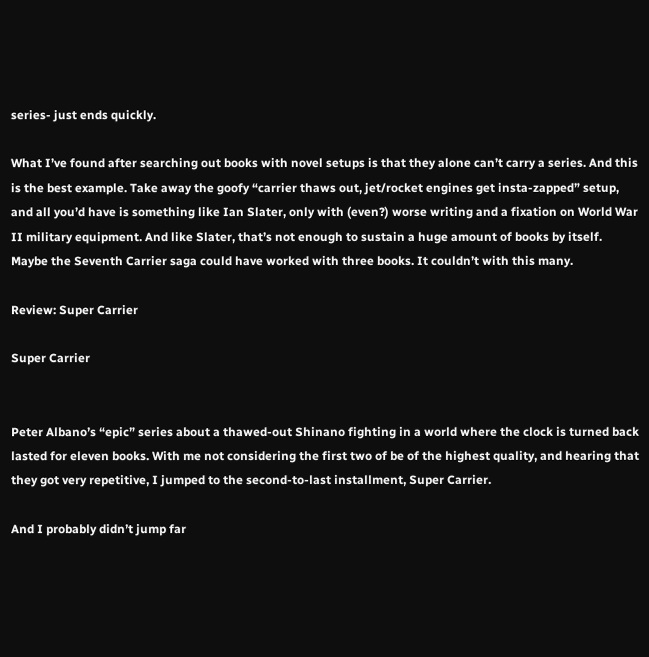series- just ends quickly.

What I’ve found after searching out books with novel setups is that they alone can’t carry a series. And this is the best example. Take away the goofy “carrier thaws out, jet/rocket engines get insta-zapped” setup, and all you’d have is something like Ian Slater, only with (even?) worse writing and a fixation on World War II military equipment. And like Slater, that’s not enough to sustain a huge amount of books by itself. Maybe the Seventh Carrier saga could have worked with three books. It couldn’t with this many.

Review: Super Carrier

Super Carrier


Peter Albano’s “epic” series about a thawed-out Shinano fighting in a world where the clock is turned back lasted for eleven books. With me not considering the first two of be of the highest quality, and hearing that they got very repetitive, I jumped to the second-to-last installment, Super Carrier.

And I probably didn’t jump far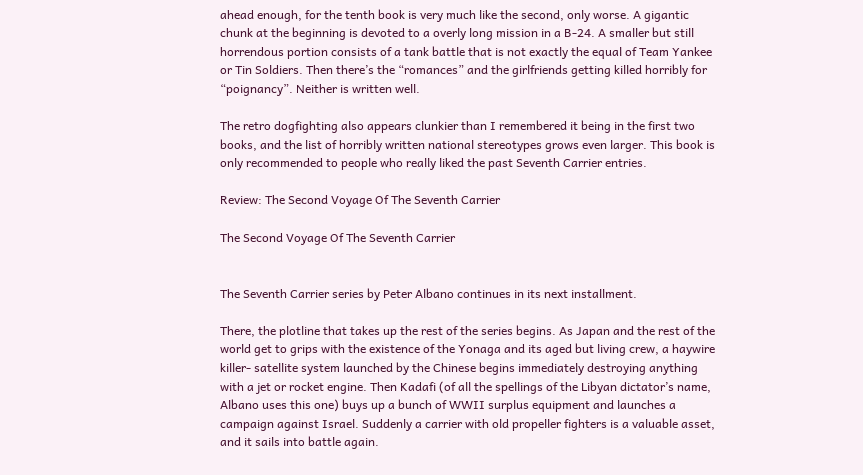ahead enough, for the tenth book is very much like the second, only worse. A gigantic chunk at the beginning is devoted to a overly long mission in a B-24. A smaller but still horrendous portion consists of a tank battle that is not exactly the equal of Team Yankee or Tin Soldiers. Then there’s the “romances” and the girlfriends getting killed horribly for “poignancy”. Neither is written well.

The retro dogfighting also appears clunkier than I remembered it being in the first two books, and the list of horribly written national stereotypes grows even larger. This book is only recommended to people who really liked the past Seventh Carrier entries.

Review: The Second Voyage Of The Seventh Carrier

The Second Voyage Of The Seventh Carrier


The Seventh Carrier series by Peter Albano continues in its next installment.

There, the plotline that takes up the rest of the series begins. As Japan and the rest of the world get to grips with the existence of the Yonaga and its aged but living crew, a haywire killer- satellite system launched by the Chinese begins immediately destroying anything with a jet or rocket engine. Then Kadafi (of all the spellings of the Libyan dictator’s name, Albano uses this one) buys up a bunch of WWII surplus equipment and launches a campaign against Israel. Suddenly a carrier with old propeller fighters is a valuable asset, and it sails into battle again.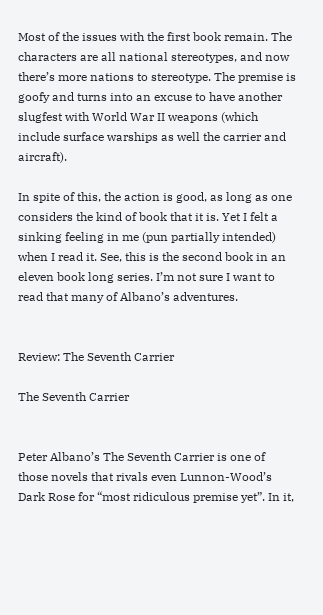Most of the issues with the first book remain. The characters are all national stereotypes, and now there’s more nations to stereotype. The premise is goofy and turns into an excuse to have another slugfest with World War II weapons (which include surface warships as well the carrier and aircraft).

In spite of this, the action is good, as long as one considers the kind of book that it is. Yet I felt a sinking feeling in me (pun partially intended) when I read it. See, this is the second book in an eleven book long series. I’m not sure I want to read that many of Albano’s adventures.


Review: The Seventh Carrier

The Seventh Carrier


Peter Albano’s The Seventh Carrier is one of those novels that rivals even Lunnon-Wood’s Dark Rose for “most ridiculous premise yet”. In it,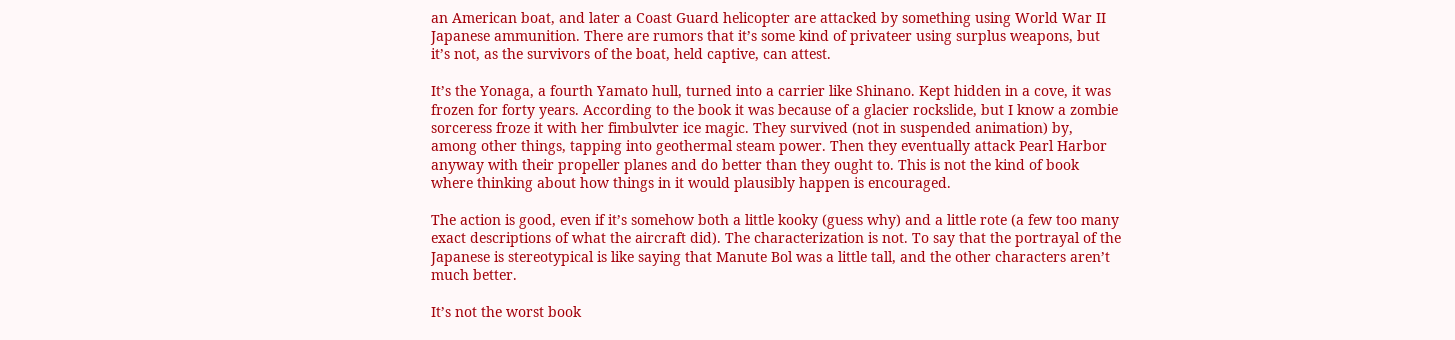an American boat, and later a Coast Guard helicopter are attacked by something using World War II Japanese ammunition. There are rumors that it’s some kind of privateer using surplus weapons, but it’s not, as the survivors of the boat, held captive, can attest.

It’s the Yonaga, a fourth Yamato hull, turned into a carrier like Shinano. Kept hidden in a cove, it was frozen for forty years. According to the book it was because of a glacier rockslide, but I know a zombie sorceress froze it with her fimbulvter ice magic. They survived (not in suspended animation) by, among other things, tapping into geothermal steam power. Then they eventually attack Pearl Harbor anyway with their propeller planes and do better than they ought to. This is not the kind of book where thinking about how things in it would plausibly happen is encouraged.

The action is good, even if it’s somehow both a little kooky (guess why) and a little rote (a few too many exact descriptions of what the aircraft did). The characterization is not. To say that the portrayal of the Japanese is stereotypical is like saying that Manute Bol was a little tall, and the other characters aren’t much better.

It’s not the worst book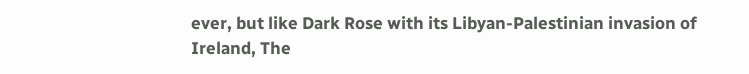ever, but like Dark Rose with its Libyan-Palestinian invasion of Ireland, The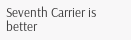Seventh Carrier is better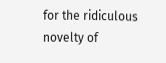for the ridiculous novelty of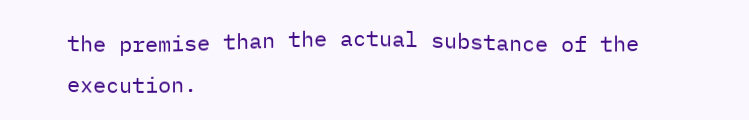the premise than the actual substance of the execution.